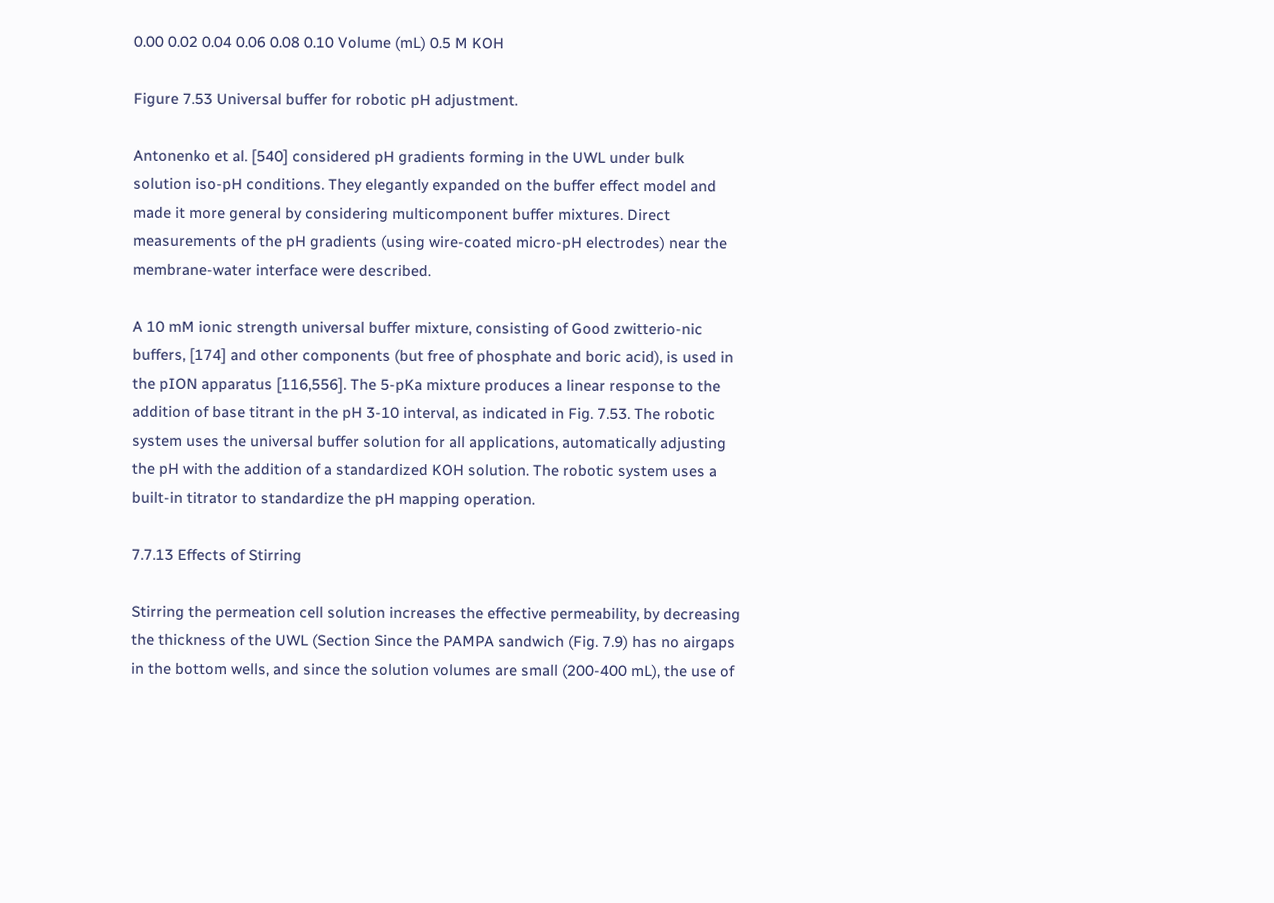0.00 0.02 0.04 0.06 0.08 0.10 Volume (mL) 0.5 M KOH

Figure 7.53 Universal buffer for robotic pH adjustment.

Antonenko et al. [540] considered pH gradients forming in the UWL under bulk solution iso-pH conditions. They elegantly expanded on the buffer effect model and made it more general by considering multicomponent buffer mixtures. Direct measurements of the pH gradients (using wire-coated micro-pH electrodes) near the membrane-water interface were described.

A 10 mM ionic strength universal buffer mixture, consisting of Good zwitterio-nic buffers, [174] and other components (but free of phosphate and boric acid), is used in the pION apparatus [116,556]. The 5-pKa mixture produces a linear response to the addition of base titrant in the pH 3-10 interval, as indicated in Fig. 7.53. The robotic system uses the universal buffer solution for all applications, automatically adjusting the pH with the addition of a standardized KOH solution. The robotic system uses a built-in titrator to standardize the pH mapping operation.

7.7.13 Effects of Stirring

Stirring the permeation cell solution increases the effective permeability, by decreasing the thickness of the UWL (Section Since the PAMPA sandwich (Fig. 7.9) has no airgaps in the bottom wells, and since the solution volumes are small (200-400 mL), the use of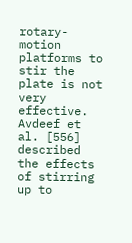rotary-motion platforms to stir the plate is not very effective. Avdeef et al. [556] described the effects of stirring up to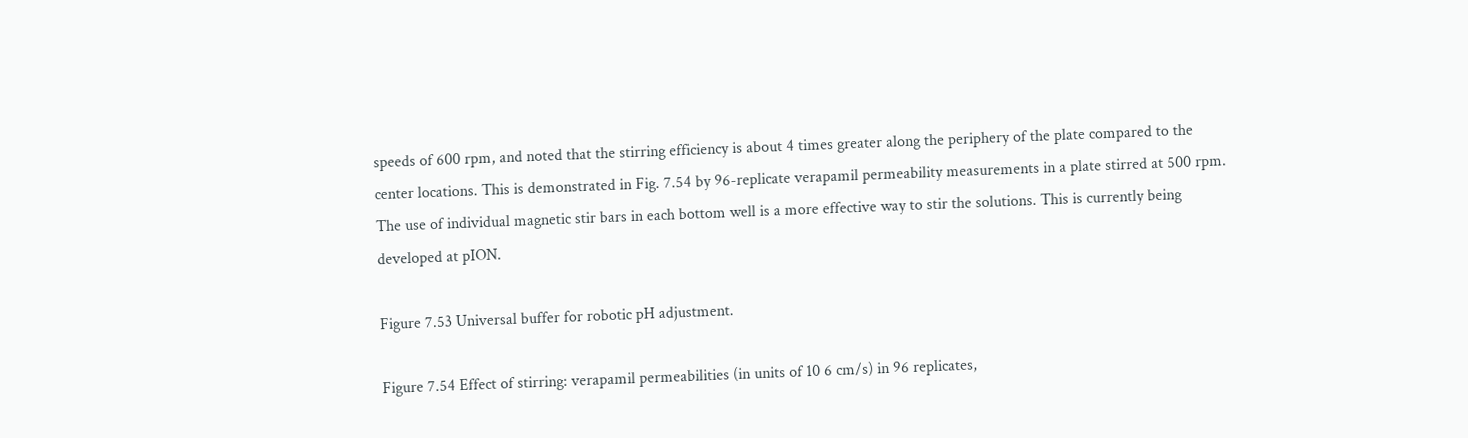speeds of 600 rpm, and noted that the stirring efficiency is about 4 times greater along the periphery of the plate compared to the center locations. This is demonstrated in Fig. 7.54 by 96-replicate verapamil permeability measurements in a plate stirred at 500 rpm. The use of individual magnetic stir bars in each bottom well is a more effective way to stir the solutions. This is currently being developed at pION.

Figure 7.53 Universal buffer for robotic pH adjustment.

Figure 7.54 Effect of stirring: verapamil permeabilities (in units of 10 6 cm/s) in 96 replicates,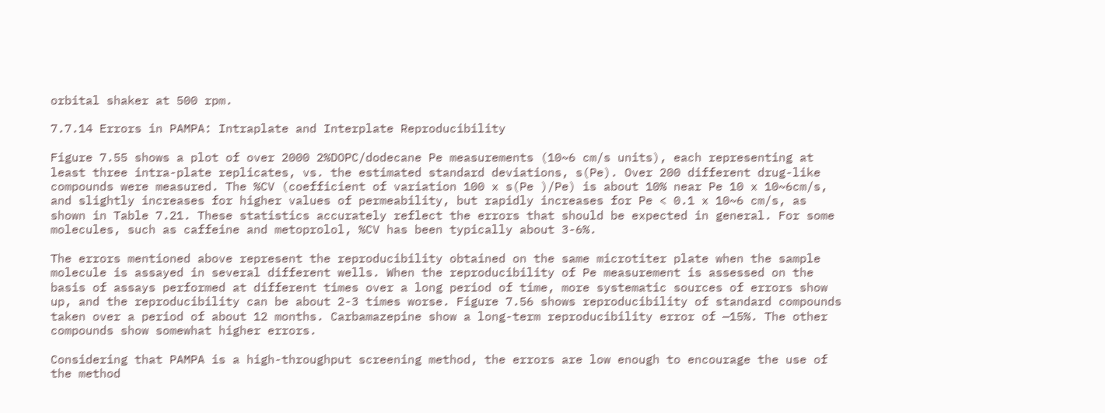orbital shaker at 500 rpm.

7.7.14 Errors in PAMPA: Intraplate and Interplate Reproducibility

Figure 7.55 shows a plot of over 2000 2%DOPC/dodecane Pe measurements (10~6 cm/s units), each representing at least three intra-plate replicates, vs. the estimated standard deviations, s(Pe). Over 200 different drug-like compounds were measured. The %CV (coefficient of variation 100 x s(Pe )/Pe) is about 10% near Pe 10 x 10~6cm/s, and slightly increases for higher values of permeability, but rapidly increases for Pe < 0.1 x 10~6 cm/s, as shown in Table 7.21. These statistics accurately reflect the errors that should be expected in general. For some molecules, such as caffeine and metoprolol, %CV has been typically about 3-6%.

The errors mentioned above represent the reproducibility obtained on the same microtiter plate when the sample molecule is assayed in several different wells. When the reproducibility of Pe measurement is assessed on the basis of assays performed at different times over a long period of time, more systematic sources of errors show up, and the reproducibility can be about 2-3 times worse. Figure 7.56 shows reproducibility of standard compounds taken over a period of about 12 months. Carbamazepine show a long-term reproducibility error of —15%. The other compounds show somewhat higher errors.

Considering that PAMPA is a high-throughput screening method, the errors are low enough to encourage the use of the method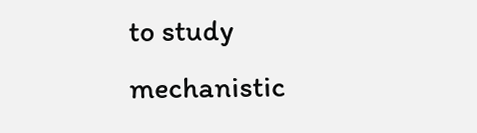to study mechanistic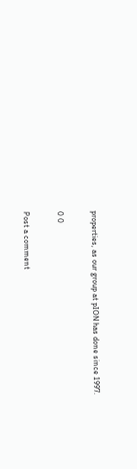properties, as our group at pION has done since 1997.

0 0

Post a comment